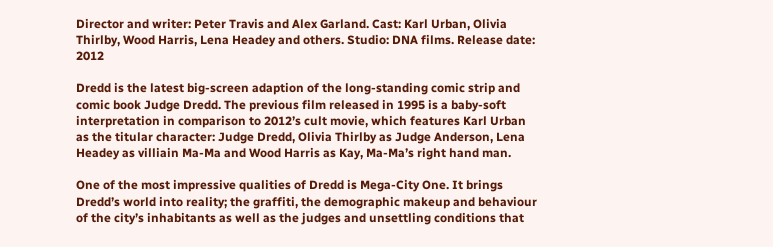Director and writer: Peter Travis and Alex Garland. Cast: Karl Urban, Olivia Thirlby, Wood Harris, Lena Headey and others. Studio: DNA films. Release date: 2012

Dredd is the latest big-screen adaption of the long-standing comic strip and comic book Judge Dredd. The previous film released in 1995 is a baby-soft interpretation in comparison to 2012’s cult movie, which features Karl Urban as the titular character: Judge Dredd, Olivia Thirlby as Judge Anderson, Lena Headey as villiain Ma-Ma and Wood Harris as Kay, Ma-Ma’s right hand man.

One of the most impressive qualities of Dredd is Mega-City One. It brings Dredd’s world into reality; the graffiti, the demographic makeup and behaviour of the city’s inhabitants as well as the judges and unsettling conditions that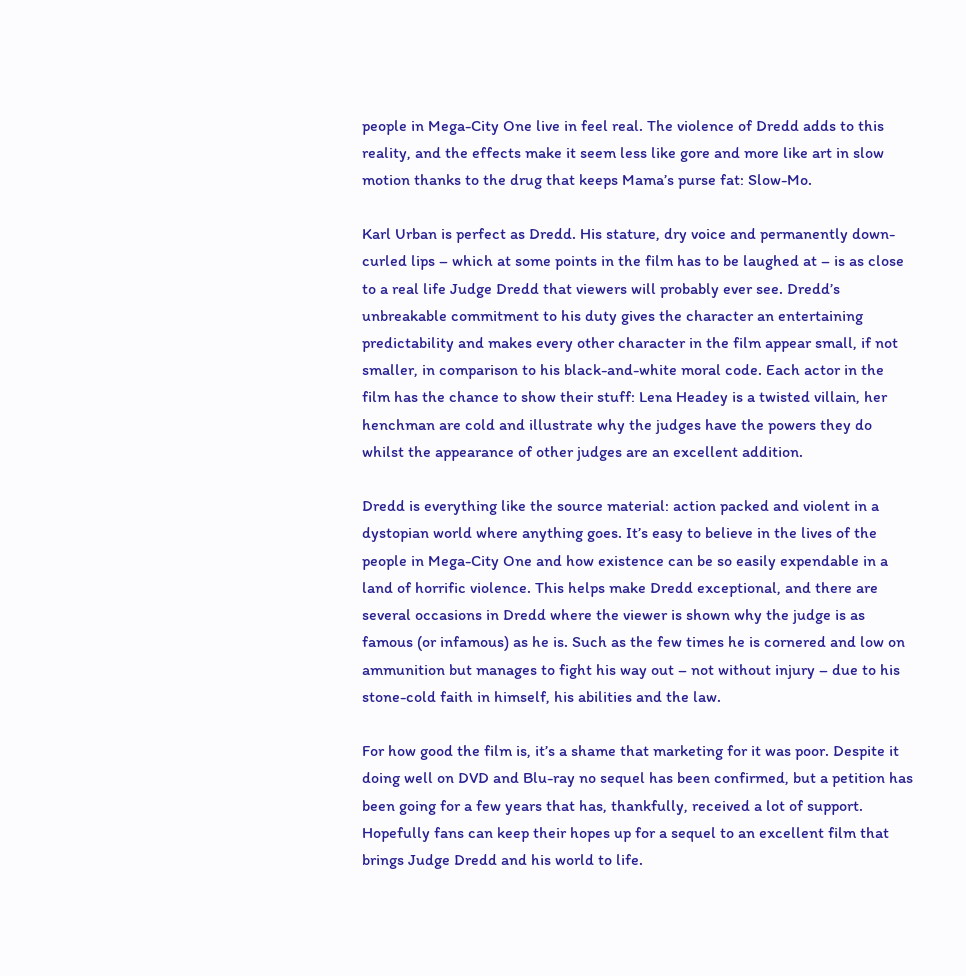people in Mega-City One live in feel real. The violence of Dredd adds to this reality, and the effects make it seem less like gore and more like art in slow motion thanks to the drug that keeps Mama’s purse fat: Slow-Mo.

Karl Urban is perfect as Dredd. His stature, dry voice and permanently down-curled lips – which at some points in the film has to be laughed at – is as close to a real life Judge Dredd that viewers will probably ever see. Dredd’s unbreakable commitment to his duty gives the character an entertaining predictability and makes every other character in the film appear small, if not smaller, in comparison to his black-and-white moral code. Each actor in the film has the chance to show their stuff: Lena Headey is a twisted villain, her henchman are cold and illustrate why the judges have the powers they do whilst the appearance of other judges are an excellent addition.

Dredd is everything like the source material: action packed and violent in a dystopian world where anything goes. It’s easy to believe in the lives of the people in Mega-City One and how existence can be so easily expendable in a land of horrific violence. This helps make Dredd exceptional, and there are several occasions in Dredd where the viewer is shown why the judge is as famous (or infamous) as he is. Such as the few times he is cornered and low on ammunition but manages to fight his way out – not without injury – due to his stone-cold faith in himself, his abilities and the law.

For how good the film is, it’s a shame that marketing for it was poor. Despite it doing well on DVD and Blu-ray no sequel has been confirmed, but a petition has been going for a few years that has, thankfully, received a lot of support. Hopefully fans can keep their hopes up for a sequel to an excellent film that brings Judge Dredd and his world to life.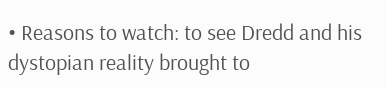• Reasons to watch: to see Dredd and his dystopian reality brought to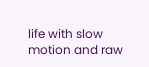life with slow motion and raw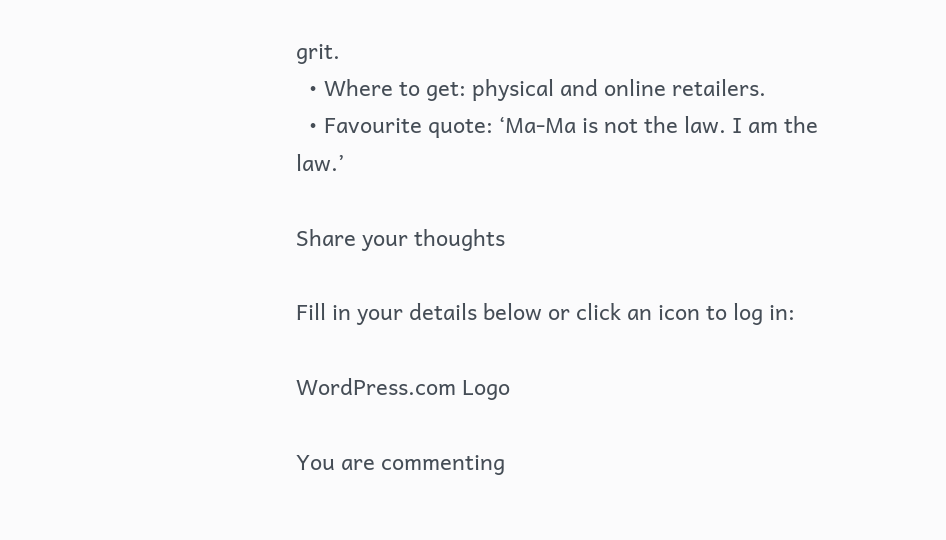grit.
  • Where to get: physical and online retailers.
  • Favourite quote: ‘Ma-Ma is not the law. I am the law.’

Share your thoughts

Fill in your details below or click an icon to log in:

WordPress.com Logo

You are commenting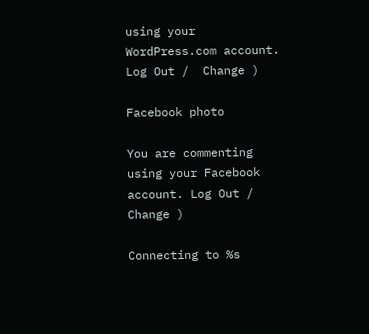using your WordPress.com account. Log Out /  Change )

Facebook photo

You are commenting using your Facebook account. Log Out /  Change )

Connecting to %s